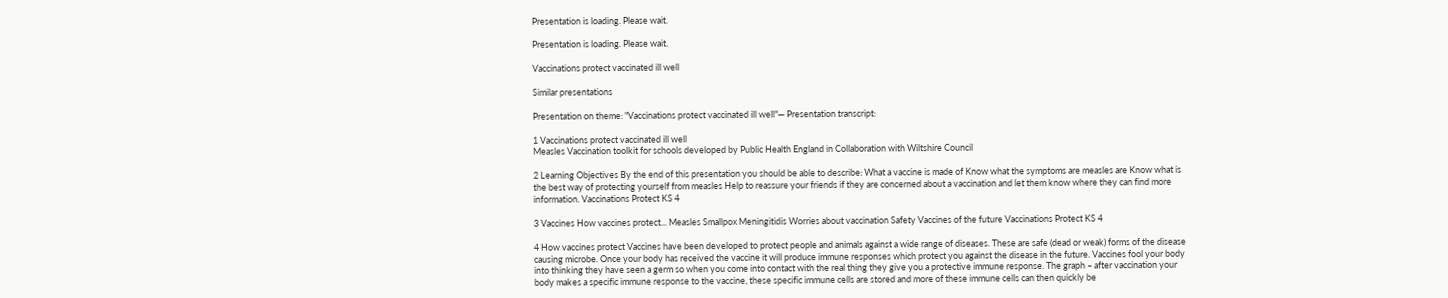Presentation is loading. Please wait.

Presentation is loading. Please wait.

Vaccinations protect vaccinated ill well

Similar presentations

Presentation on theme: "Vaccinations protect vaccinated ill well"— Presentation transcript:

1 Vaccinations protect vaccinated ill well
Measles Vaccination toolkit for schools developed by Public Health England in Collaboration with Wiltshire Council

2 Learning Objectives By the end of this presentation you should be able to describe: What a vaccine is made of Know what the symptoms are measles are Know what is the best way of protecting yourself from measles Help to reassure your friends if they are concerned about a vaccination and let them know where they can find more information. Vaccinations Protect KS 4

3 Vaccines How vaccines protect... Measles Smallpox Meningitidis Worries about vaccination Safety Vaccines of the future Vaccinations Protect KS 4

4 How vaccines protect Vaccines have been developed to protect people and animals against a wide range of diseases. These are safe (dead or weak) forms of the disease causing microbe. Once your body has received the vaccine it will produce immune responses which protect you against the disease in the future. Vaccines fool your body into thinking they have seen a germ so when you come into contact with the real thing they give you a protective immune response. The graph – after vaccination your body makes a specific immune response to the vaccine, these specific immune cells are stored and more of these immune cells can then quickly be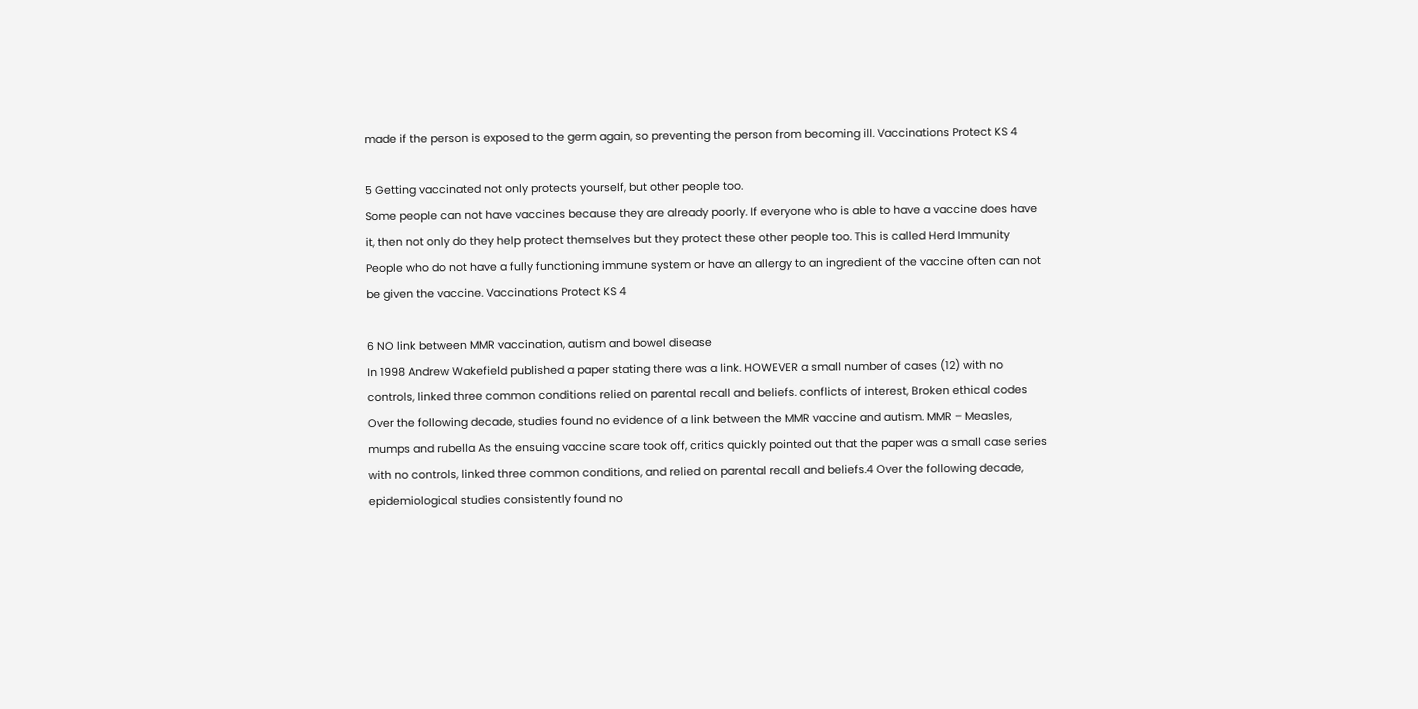made if the person is exposed to the germ again, so preventing the person from becoming ill. Vaccinations Protect KS 4

5 Getting vaccinated not only protects yourself, but other people too.
Some people can not have vaccines because they are already poorly. If everyone who is able to have a vaccine does have it, then not only do they help protect themselves but they protect these other people too. This is called Herd Immunity People who do not have a fully functioning immune system or have an allergy to an ingredient of the vaccine often can not be given the vaccine. Vaccinations Protect KS 4

6 NO link between MMR vaccination, autism and bowel disease
In 1998 Andrew Wakefield published a paper stating there was a link. HOWEVER a small number of cases (12) with no controls, linked three common conditions relied on parental recall and beliefs. conflicts of interest, Broken ethical codes Over the following decade, studies found no evidence of a link between the MMR vaccine and autism. MMR – Measles, mumps and rubella As the ensuing vaccine scare took off, critics quickly pointed out that the paper was a small case series with no controls, linked three common conditions, and relied on parental recall and beliefs.4 Over the following decade, epidemiological studies consistently found no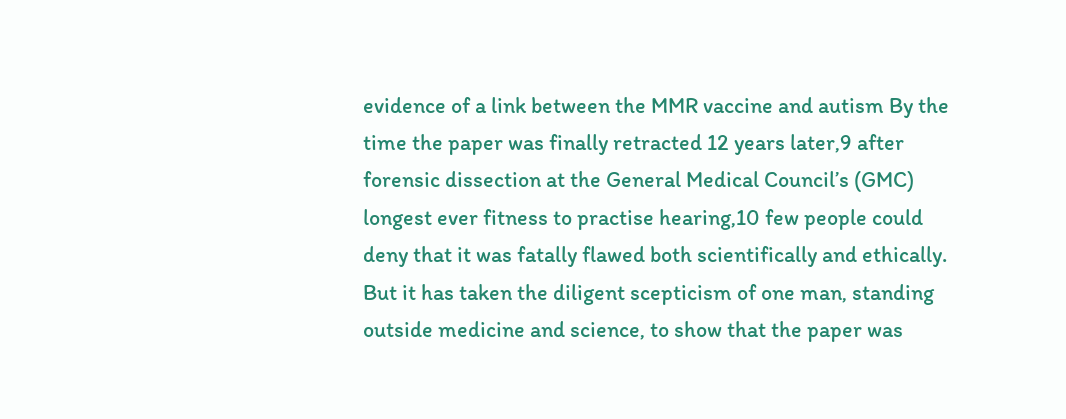evidence of a link between the MMR vaccine and autism By the time the paper was finally retracted 12 years later,9 after forensic dissection at the General Medical Council’s (GMC) longest ever fitness to practise hearing,10 few people could deny that it was fatally flawed both scientifically and ethically. But it has taken the diligent scepticism of one man, standing outside medicine and science, to show that the paper was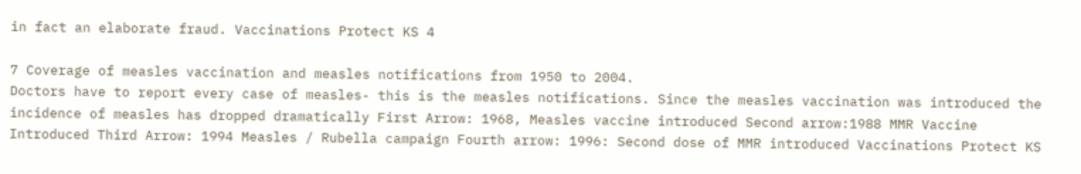in fact an elaborate fraud. Vaccinations Protect KS 4

7 Coverage of measles vaccination and measles notifications from 1950 to 2004.
Doctors have to report every case of measles- this is the measles notifications. Since the measles vaccination was introduced the incidence of measles has dropped dramatically First Arrow: 1968, Measles vaccine introduced Second arrow:1988 MMR Vaccine Introduced Third Arrow: 1994 Measles / Rubella campaign Fourth arrow: 1996: Second dose of MMR introduced Vaccinations Protect KS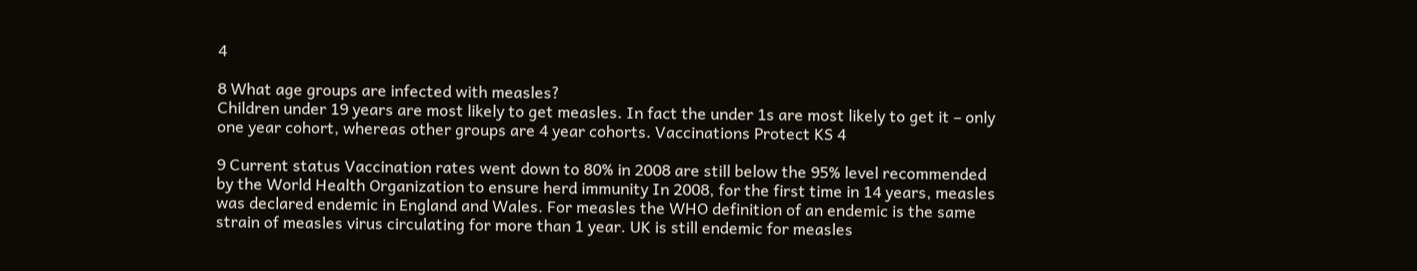4

8 What age groups are infected with measles?
Children under 19 years are most likely to get measles. In fact the under 1s are most likely to get it – only one year cohort, whereas other groups are 4 year cohorts. Vaccinations Protect KS 4

9 Current status Vaccination rates went down to 80% in 2008 are still below the 95% level recommended by the World Health Organization to ensure herd immunity In 2008, for the first time in 14 years, measles was declared endemic in England and Wales. For measles the WHO definition of an endemic is the same strain of measles virus circulating for more than 1 year. UK is still endemic for measles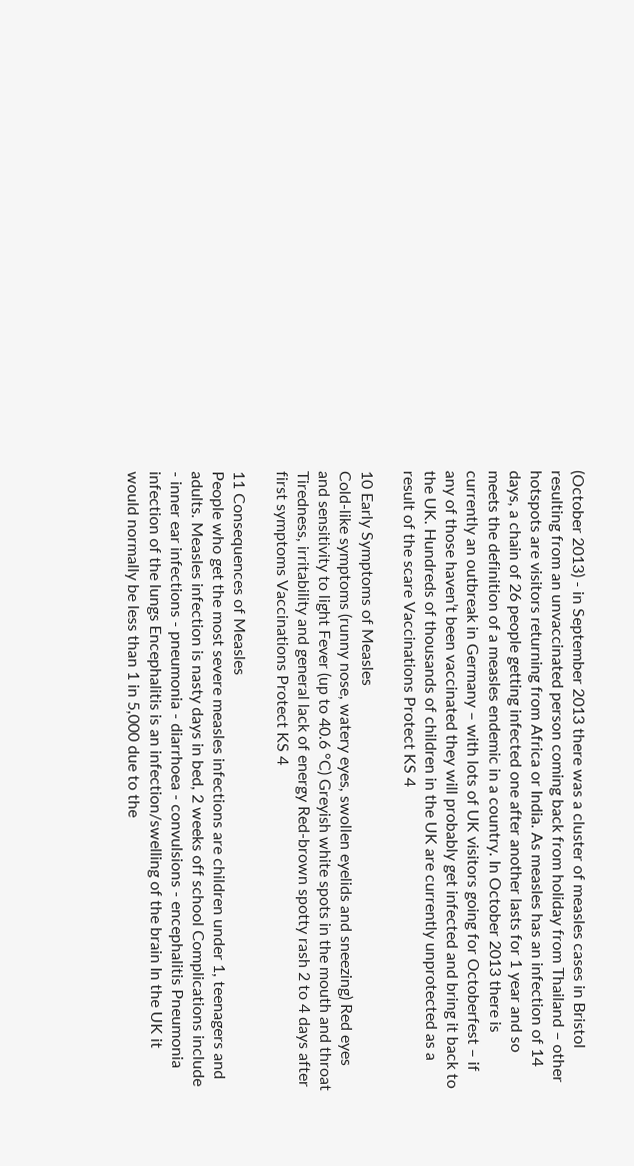(October 2013) - in September 2013 there was a cluster of measles cases in Bristol resulting from an unvaccinated person coming back from holiday from Thailand – other hotspots are visitors returning from Africa or India. As measles has an infection of 14 days, a chain of 26 people getting infected one after another lasts for 1 year and so meets the definition of a measles endemic in a country. In October 2013 there is currently an outbreak in Germany – with lots of UK visitors going for Octoberfest – if any of those haven’t been vaccinated they will probably get infected and bring it back to the UK. Hundreds of thousands of children in the UK are currently unprotected as a result of the scare Vaccinations Protect KS 4

10 Early Symptoms of Measles
Cold-like symptoms (runny nose, watery eyes, swollen eyelids and sneezing) Red eyes and sensitivity to light Fever (up to 40.6 °C) Greyish white spots in the mouth and throat Tiredness, irritability and general lack of energy Red-brown spotty rash 2 to 4 days after first symptoms Vaccinations Protect KS 4

11 Consequences of Measles
People who get the most severe measles infections are children under 1, teenagers and adults. Measles infection is nasty days in bed, 2 weeks off school Complications include - inner ear infections - pneumonia - diarrhoea - convulsions - encephalitis Pneumonia infection of the lungs Encephalitis is an infection/swelling of the brain In the UK it would normally be less than 1 in 5,000 due to the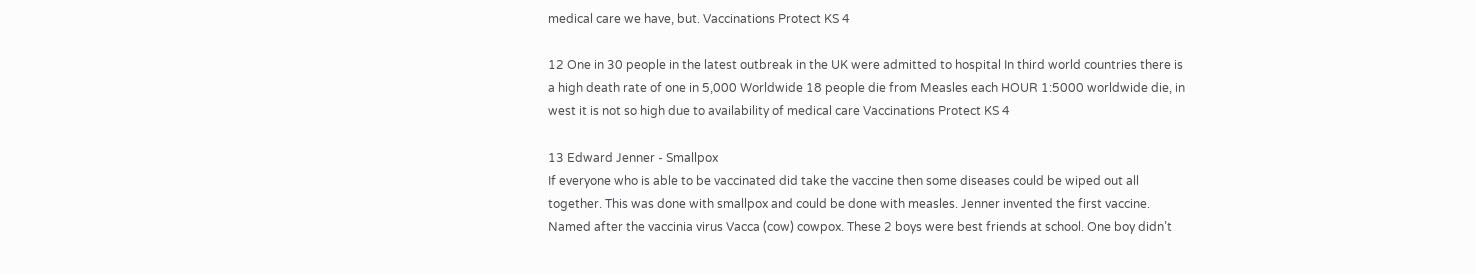medical care we have, but. Vaccinations Protect KS 4

12 One in 30 people in the latest outbreak in the UK were admitted to hospital In third world countries there is a high death rate of one in 5,000 Worldwide 18 people die from Measles each HOUR 1:5000 worldwide die, in west it is not so high due to availability of medical care Vaccinations Protect KS 4

13 Edward Jenner - Smallpox
If everyone who is able to be vaccinated did take the vaccine then some diseases could be wiped out all together. This was done with smallpox and could be done with measles. Jenner invented the first vaccine. Named after the vaccinia virus Vacca (cow) cowpox. These 2 boys were best friends at school. One boy didn’t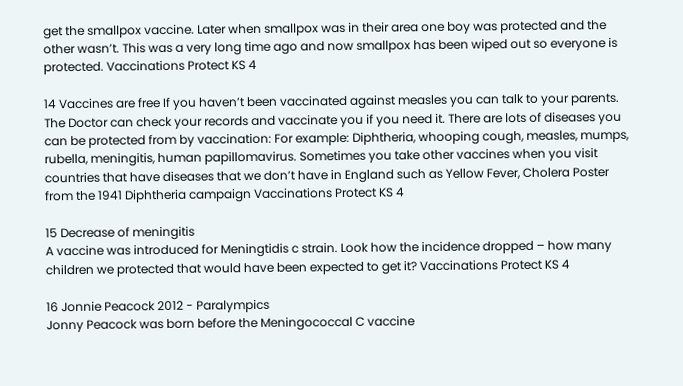get the smallpox vaccine. Later when smallpox was in their area one boy was protected and the other wasn’t. This was a very long time ago and now smallpox has been wiped out so everyone is protected. Vaccinations Protect KS 4

14 Vaccines are free If you haven’t been vaccinated against measles you can talk to your parents. The Doctor can check your records and vaccinate you if you need it. There are lots of diseases you can be protected from by vaccination: For example: Diphtheria, whooping cough, measles, mumps, rubella, meningitis, human papillomavirus. Sometimes you take other vaccines when you visit countries that have diseases that we don’t have in England such as Yellow Fever, Cholera Poster from the 1941 Diphtheria campaign Vaccinations Protect KS 4

15 Decrease of meningitis
A vaccine was introduced for Meningtidis c strain. Look how the incidence dropped – how many children we protected that would have been expected to get it? Vaccinations Protect KS 4

16 Jonnie Peacock 2012 - Paralympics
Jonny Peacock was born before the Meningococcal C vaccine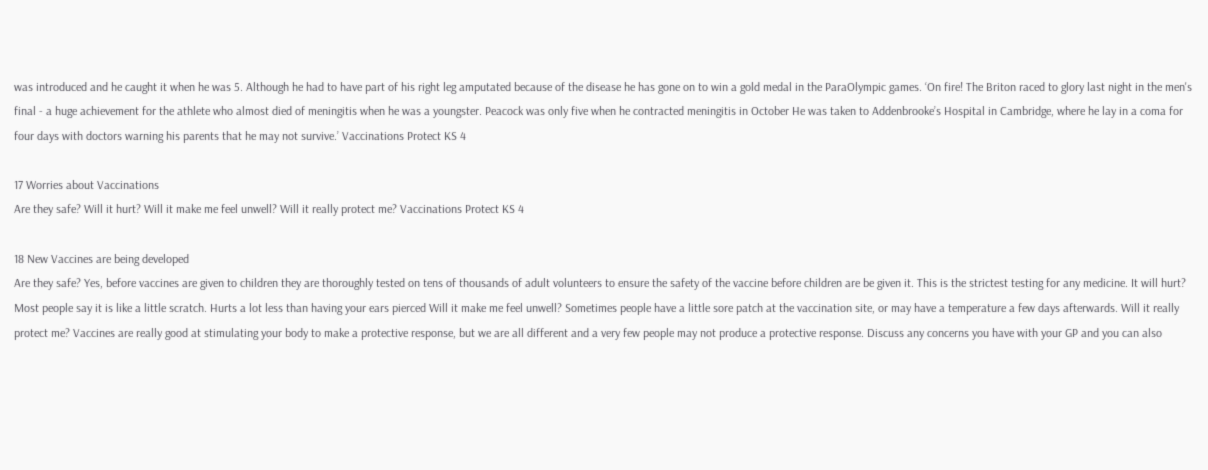was introduced and he caught it when he was 5. Although he had to have part of his right leg amputated because of the disease he has gone on to win a gold medal in the ParaOlympic games. ‘On fire! The Briton raced to glory last night in the men's final - a huge achievement for the athlete who almost died of meningitis when he was a youngster. Peacock was only five when he contracted meningitis in October He was taken to Addenbrooke’s Hospital in Cambridge, where he lay in a coma for four days with doctors warning his parents that he may not survive.’ Vaccinations Protect KS 4

17 Worries about Vaccinations
Are they safe? Will it hurt? Will it make me feel unwell? Will it really protect me? Vaccinations Protect KS 4

18 New Vaccines are being developed
Are they safe? Yes, before vaccines are given to children they are thoroughly tested on tens of thousands of adult volunteers to ensure the safety of the vaccine before children are be given it. This is the strictest testing for any medicine. It will hurt? Most people say it is like a little scratch. Hurts a lot less than having your ears pierced Will it make me feel unwell? Sometimes people have a little sore patch at the vaccination site, or may have a temperature a few days afterwards. Will it really protect me? Vaccines are really good at stimulating your body to make a protective response, but we are all different and a very few people may not produce a protective response. Discuss any concerns you have with your GP and you can also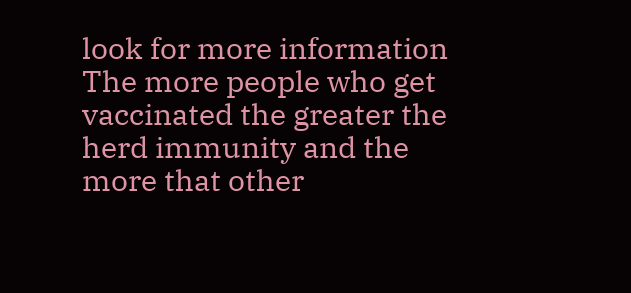look for more information The more people who get vaccinated the greater the herd immunity and the more that other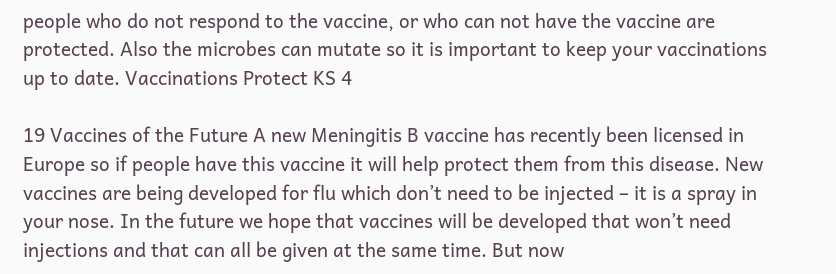people who do not respond to the vaccine, or who can not have the vaccine are protected. Also the microbes can mutate so it is important to keep your vaccinations up to date. Vaccinations Protect KS 4

19 Vaccines of the Future A new Meningitis B vaccine has recently been licensed in Europe so if people have this vaccine it will help protect them from this disease. New vaccines are being developed for flu which don’t need to be injected – it is a spray in your nose. In the future we hope that vaccines will be developed that won’t need injections and that can all be given at the same time. But now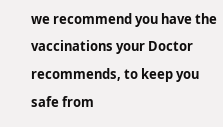we recommend you have the vaccinations your Doctor recommends, to keep you safe from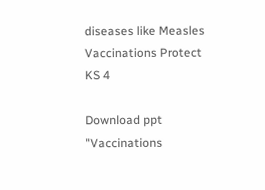diseases like Measles Vaccinations Protect KS 4

Download ppt "Vaccinations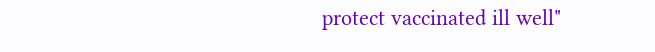protect vaccinated ill well"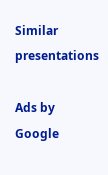Similar presentations

Ads by Google